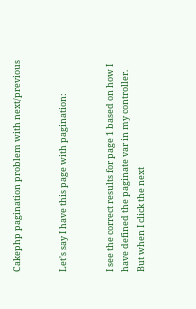Cakephp pagination problem with next/previous


Let's say I have this page with pagination:


I see the correct results for page 1 based on how I have defined the paginate var in my controller. But when I click the next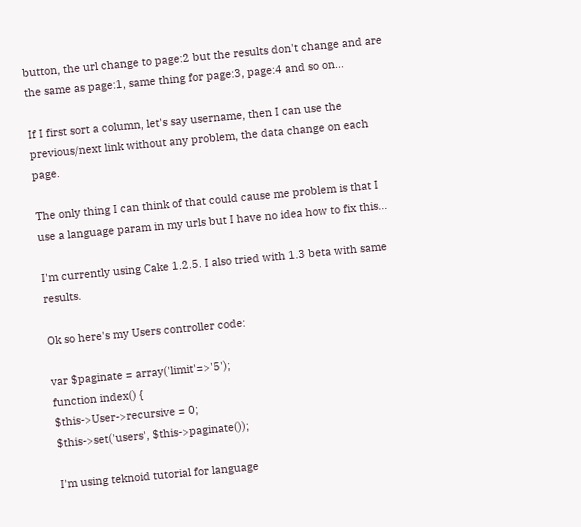button, the url change to page:2 but the results don't change and are the same as page:1, same thing for page:3, page:4 and so on...

If I first sort a column, let's say username, then I can use the previous/next link without any problem, the data change on each page.

The only thing I can think of that could cause me problem is that I use a language param in my urls but I have no idea how to fix this...

I'm currently using Cake 1.2.5. I also tried with 1.3 beta with same results.

Ok so here's my Users controller code:

var $paginate = array('limit'=>'5');
function index() {
$this->User->recursive = 0;
$this->set('users', $this->paginate());

I'm using teknoid tutorial for language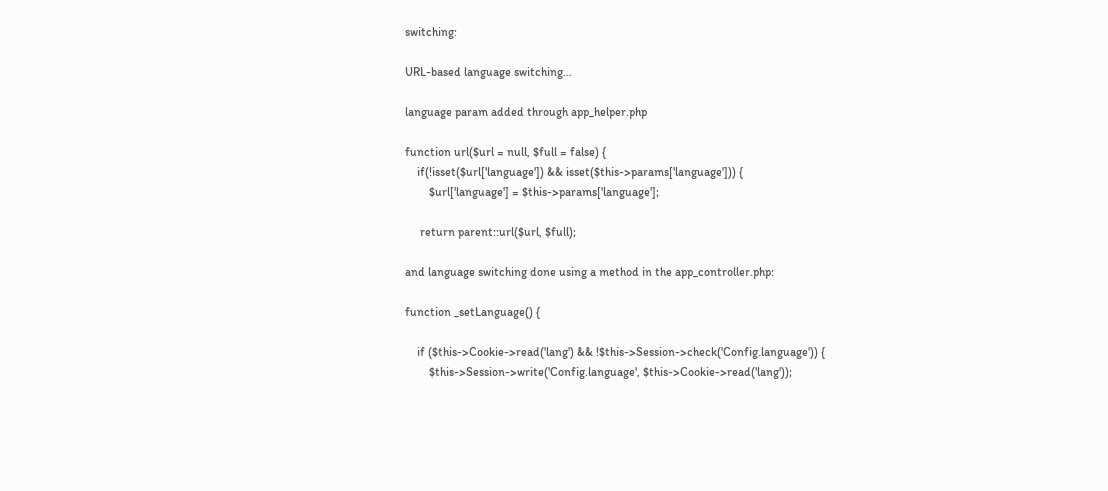switching:

URL-based language switching...

language param added through app_helper.php

function url($url = null, $full = false) {
    if(!isset($url['language']) && isset($this->params['language'])) {
        $url['language'] = $this->params['language'];

     return parent::url($url, $full);

and language switching done using a method in the app_controller.php:

function _setLanguage() {

    if ($this->Cookie->read('lang') && !$this->Session->check('Config.language')) {
        $this->Session->write('Config.language', $this->Cookie->read('lang'));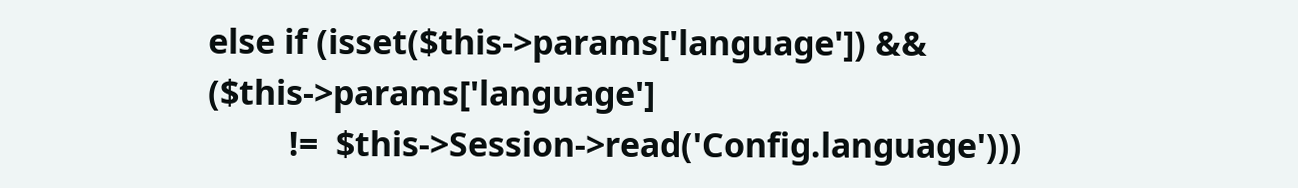else if (isset($this->params['language']) && ($this->params['language']
         !=  $this->Session->read('Config.language')))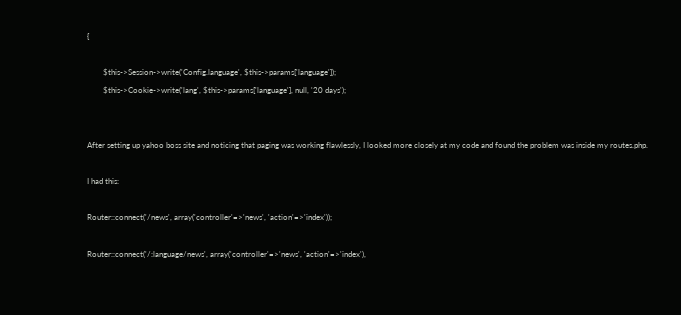{

        $this->Session->write('Config.language', $this->params['language']);
        $this->Cookie->write('lang', $this->params['language'], null, '20 days');


After setting up yahoo boss site and noticing that paging was working flawlessly, I looked more closely at my code and found the problem was inside my routes.php.

I had this:

Router::connect('/news', array('controller'=>'news', 'action'=>'index'));

Router::connect('/:language/news', array('controller'=>'news', 'action'=>'index'),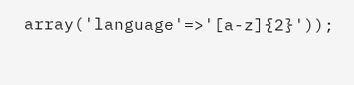array('language'=>'[a-z]{2}'));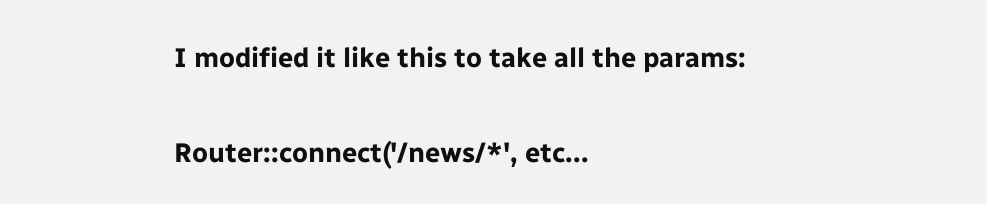I modified it like this to take all the params:

Router::connect('/news/*', etc...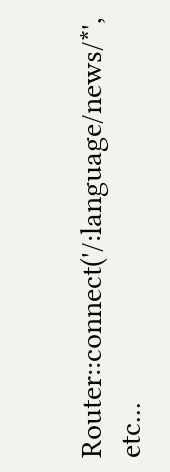Router::connect('/:language/news/*', etc...